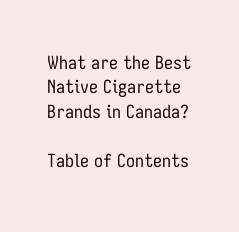What are the Best Native Cigarette Brands in Canada?

Table of Contents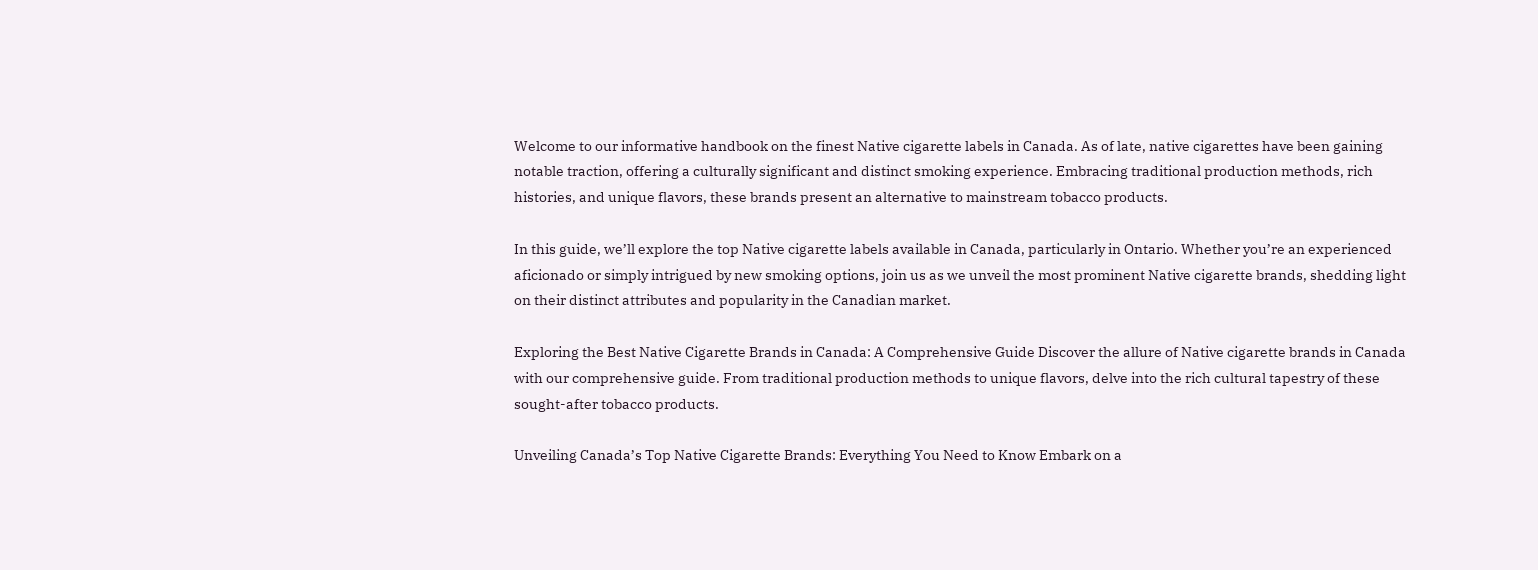Welcome to our informative handbook on the finest Native cigarette labels in Canada. As of late, native cigarettes have been gaining notable traction, offering a culturally significant and distinct smoking experience. Embracing traditional production methods, rich histories, and unique flavors, these brands present an alternative to mainstream tobacco products.

In this guide, we’ll explore the top Native cigarette labels available in Canada, particularly in Ontario. Whether you’re an experienced aficionado or simply intrigued by new smoking options, join us as we unveil the most prominent Native cigarette brands, shedding light on their distinct attributes and popularity in the Canadian market.

Exploring the Best Native Cigarette Brands in Canada: A Comprehensive Guide Discover the allure of Native cigarette brands in Canada with our comprehensive guide. From traditional production methods to unique flavors, delve into the rich cultural tapestry of these sought-after tobacco products.

Unveiling Canada’s Top Native Cigarette Brands: Everything You Need to Know Embark on a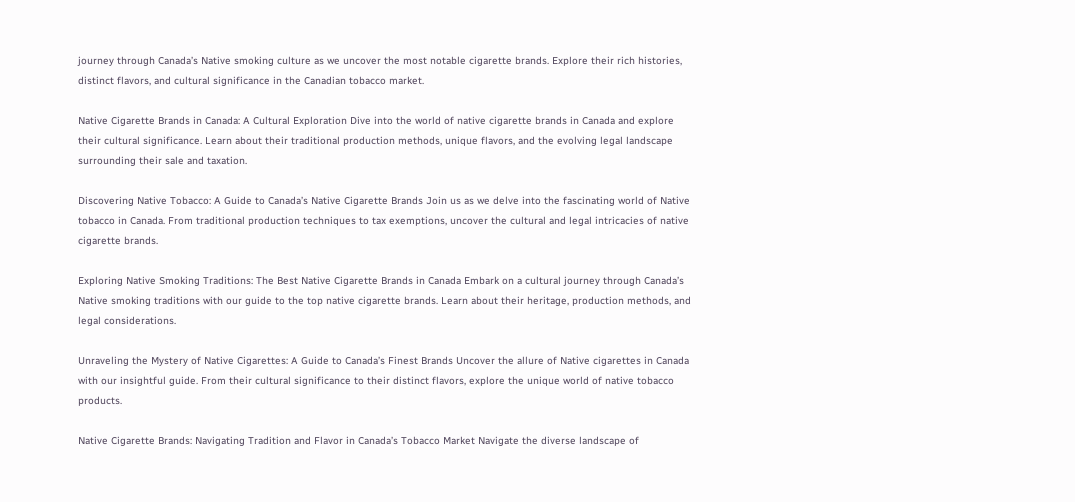journey through Canada’s Native smoking culture as we uncover the most notable cigarette brands. Explore their rich histories, distinct flavors, and cultural significance in the Canadian tobacco market.

Native Cigarette Brands in Canada: A Cultural Exploration Dive into the world of native cigarette brands in Canada and explore their cultural significance. Learn about their traditional production methods, unique flavors, and the evolving legal landscape surrounding their sale and taxation.

Discovering Native Tobacco: A Guide to Canada’s Native Cigarette Brands Join us as we delve into the fascinating world of Native tobacco in Canada. From traditional production techniques to tax exemptions, uncover the cultural and legal intricacies of native cigarette brands.

Exploring Native Smoking Traditions: The Best Native Cigarette Brands in Canada Embark on a cultural journey through Canada’s Native smoking traditions with our guide to the top native cigarette brands. Learn about their heritage, production methods, and legal considerations.

Unraveling the Mystery of Native Cigarettes: A Guide to Canada’s Finest Brands Uncover the allure of Native cigarettes in Canada with our insightful guide. From their cultural significance to their distinct flavors, explore the unique world of native tobacco products.

Native Cigarette Brands: Navigating Tradition and Flavor in Canada’s Tobacco Market Navigate the diverse landscape of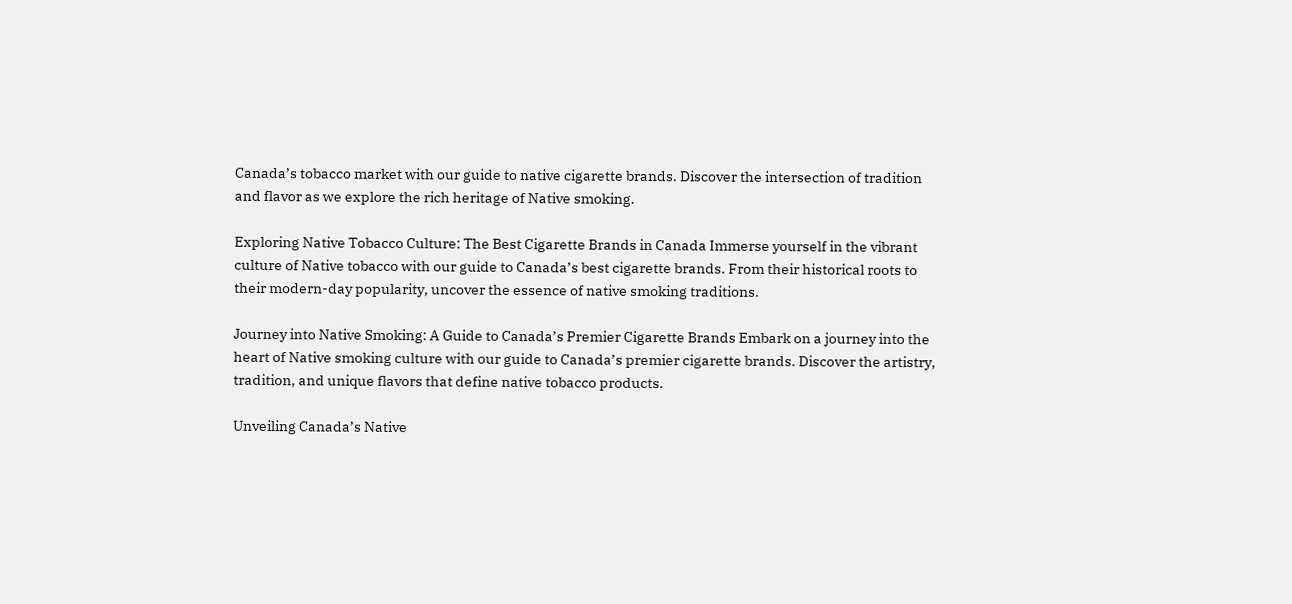Canada’s tobacco market with our guide to native cigarette brands. Discover the intersection of tradition and flavor as we explore the rich heritage of Native smoking.

Exploring Native Tobacco Culture: The Best Cigarette Brands in Canada Immerse yourself in the vibrant culture of Native tobacco with our guide to Canada’s best cigarette brands. From their historical roots to their modern-day popularity, uncover the essence of native smoking traditions.

Journey into Native Smoking: A Guide to Canada’s Premier Cigarette Brands Embark on a journey into the heart of Native smoking culture with our guide to Canada’s premier cigarette brands. Discover the artistry, tradition, and unique flavors that define native tobacco products.

Unveiling Canada’s Native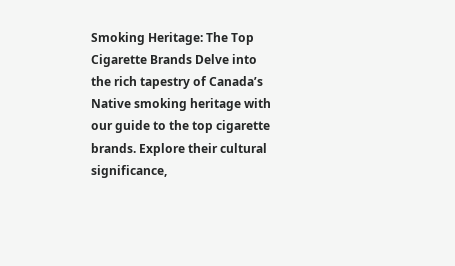Smoking Heritage: The Top Cigarette Brands Delve into the rich tapestry of Canada’s Native smoking heritage with our guide to the top cigarette brands. Explore their cultural significance,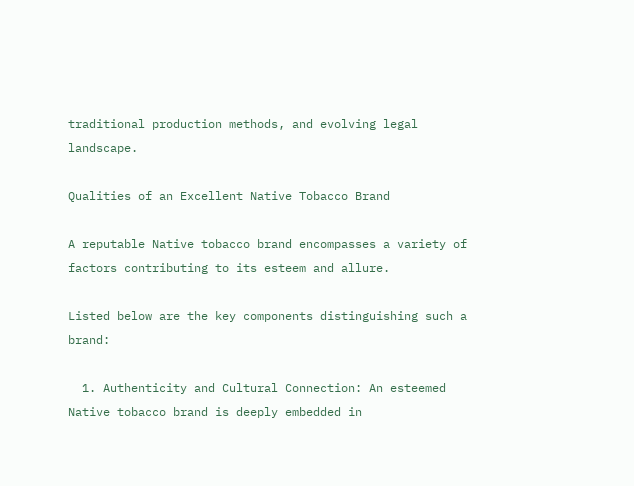traditional production methods, and evolving legal landscape.

Qualities of an Excellent Native Tobacco Brand

A reputable Native tobacco brand encompasses a variety of factors contributing to its esteem and allure.

Listed below are the key components distinguishing such a brand:

  1. Authenticity and Cultural Connection: An esteemed Native tobacco brand is deeply embedded in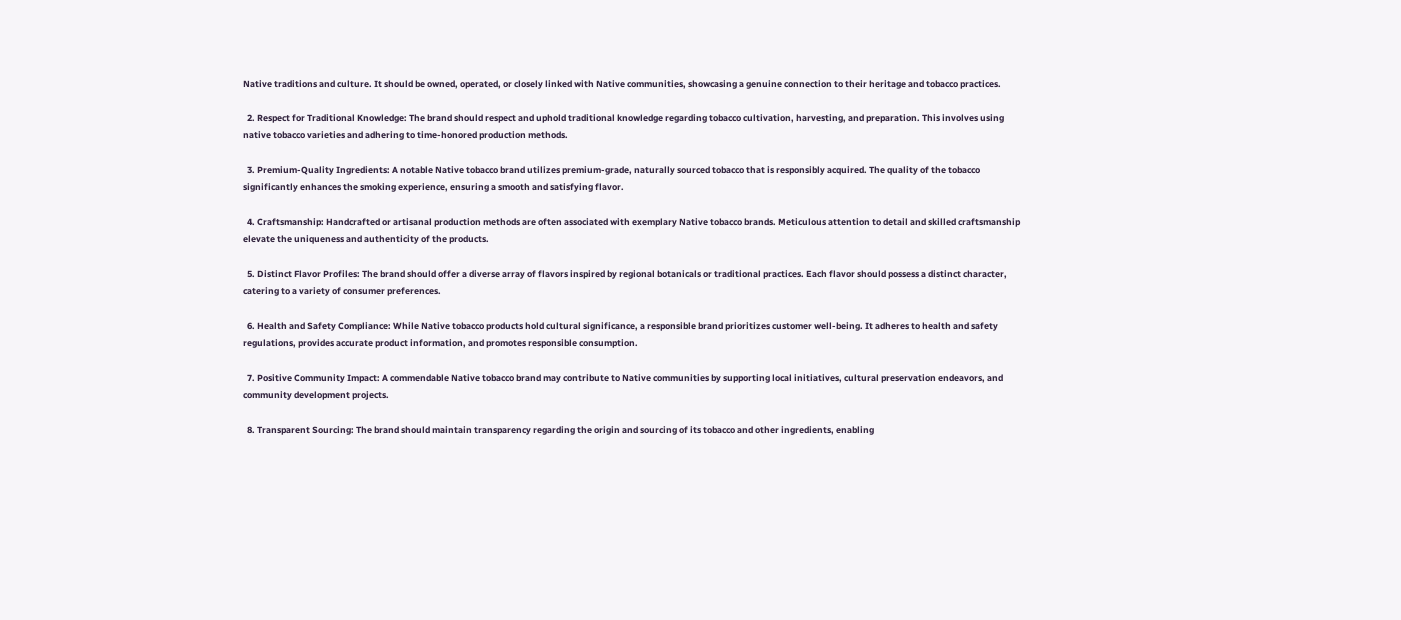Native traditions and culture. It should be owned, operated, or closely linked with Native communities, showcasing a genuine connection to their heritage and tobacco practices.

  2. Respect for Traditional Knowledge: The brand should respect and uphold traditional knowledge regarding tobacco cultivation, harvesting, and preparation. This involves using native tobacco varieties and adhering to time-honored production methods.

  3. Premium-Quality Ingredients: A notable Native tobacco brand utilizes premium-grade, naturally sourced tobacco that is responsibly acquired. The quality of the tobacco significantly enhances the smoking experience, ensuring a smooth and satisfying flavor.

  4. Craftsmanship: Handcrafted or artisanal production methods are often associated with exemplary Native tobacco brands. Meticulous attention to detail and skilled craftsmanship elevate the uniqueness and authenticity of the products.

  5. Distinct Flavor Profiles: The brand should offer a diverse array of flavors inspired by regional botanicals or traditional practices. Each flavor should possess a distinct character, catering to a variety of consumer preferences.

  6. Health and Safety Compliance: While Native tobacco products hold cultural significance, a responsible brand prioritizes customer well-being. It adheres to health and safety regulations, provides accurate product information, and promotes responsible consumption.

  7. Positive Community Impact: A commendable Native tobacco brand may contribute to Native communities by supporting local initiatives, cultural preservation endeavors, and community development projects.

  8. Transparent Sourcing: The brand should maintain transparency regarding the origin and sourcing of its tobacco and other ingredients, enabling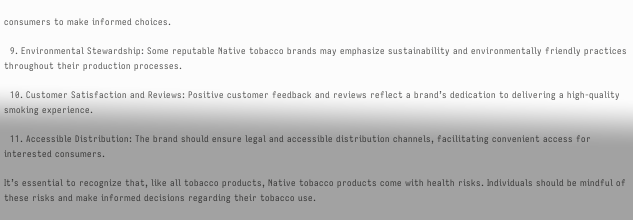consumers to make informed choices.

  9. Environmental Stewardship: Some reputable Native tobacco brands may emphasize sustainability and environmentally friendly practices throughout their production processes.

  10. Customer Satisfaction and Reviews: Positive customer feedback and reviews reflect a brand’s dedication to delivering a high-quality smoking experience.

  11. Accessible Distribution: The brand should ensure legal and accessible distribution channels, facilitating convenient access for interested consumers.

It’s essential to recognize that, like all tobacco products, Native tobacco products come with health risks. Individuals should be mindful of these risks and make informed decisions regarding their tobacco use.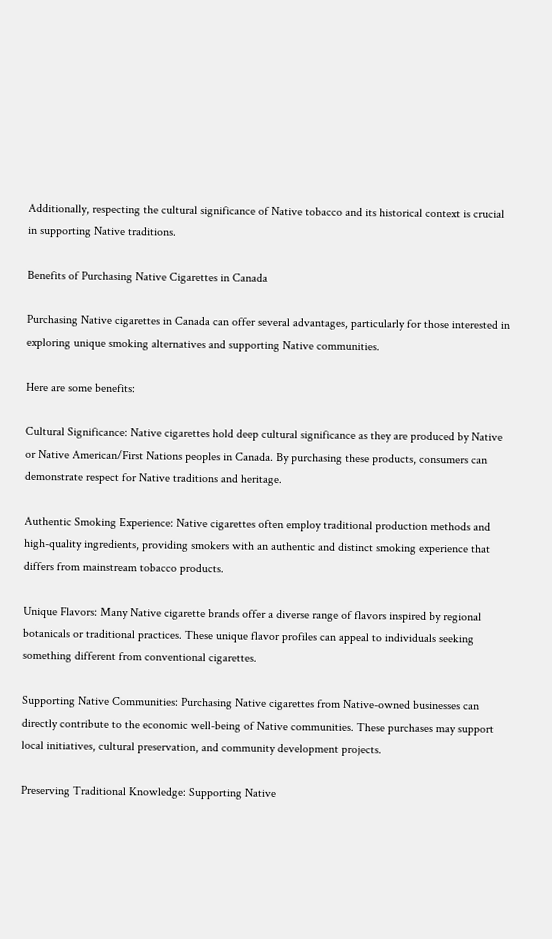Additionally, respecting the cultural significance of Native tobacco and its historical context is crucial in supporting Native traditions.

Benefits of Purchasing Native Cigarettes in Canada

Purchasing Native cigarettes in Canada can offer several advantages, particularly for those interested in exploring unique smoking alternatives and supporting Native communities.

Here are some benefits:

Cultural Significance: Native cigarettes hold deep cultural significance as they are produced by Native or Native American/First Nations peoples in Canada. By purchasing these products, consumers can demonstrate respect for Native traditions and heritage.

Authentic Smoking Experience: Native cigarettes often employ traditional production methods and high-quality ingredients, providing smokers with an authentic and distinct smoking experience that differs from mainstream tobacco products.

Unique Flavors: Many Native cigarette brands offer a diverse range of flavors inspired by regional botanicals or traditional practices. These unique flavor profiles can appeal to individuals seeking something different from conventional cigarettes.

Supporting Native Communities: Purchasing Native cigarettes from Native-owned businesses can directly contribute to the economic well-being of Native communities. These purchases may support local initiatives, cultural preservation, and community development projects.

Preserving Traditional Knowledge: Supporting Native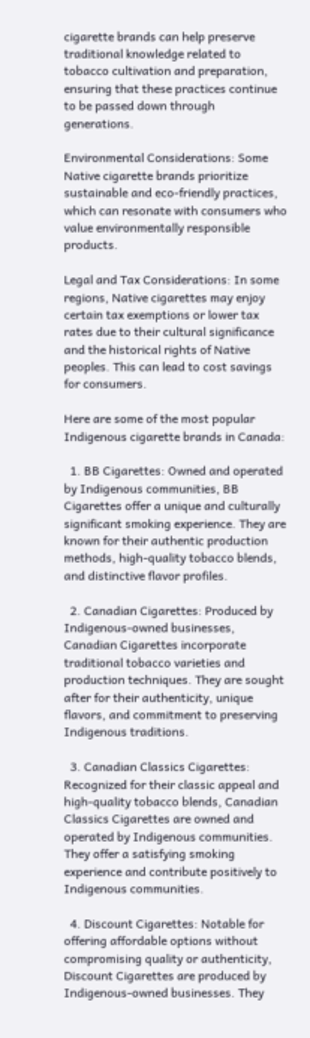cigarette brands can help preserve traditional knowledge related to tobacco cultivation and preparation, ensuring that these practices continue to be passed down through generations.

Environmental Considerations: Some Native cigarette brands prioritize sustainable and eco-friendly practices, which can resonate with consumers who value environmentally responsible products.

Legal and Tax Considerations: In some regions, Native cigarettes may enjoy certain tax exemptions or lower tax rates due to their cultural significance and the historical rights of Native peoples. This can lead to cost savings for consumers.

Here are some of the most popular Indigenous cigarette brands in Canada:

  1. BB Cigarettes: Owned and operated by Indigenous communities, BB Cigarettes offer a unique and culturally significant smoking experience. They are known for their authentic production methods, high-quality tobacco blends, and distinctive flavor profiles.

  2. Canadian Cigarettes: Produced by Indigenous-owned businesses, Canadian Cigarettes incorporate traditional tobacco varieties and production techniques. They are sought after for their authenticity, unique flavors, and commitment to preserving Indigenous traditions.

  3. Canadian Classics Cigarettes: Recognized for their classic appeal and high-quality tobacco blends, Canadian Classics Cigarettes are owned and operated by Indigenous communities. They offer a satisfying smoking experience and contribute positively to Indigenous communities.

  4. Discount Cigarettes: Notable for offering affordable options without compromising quality or authenticity, Discount Cigarettes are produced by Indigenous-owned businesses. They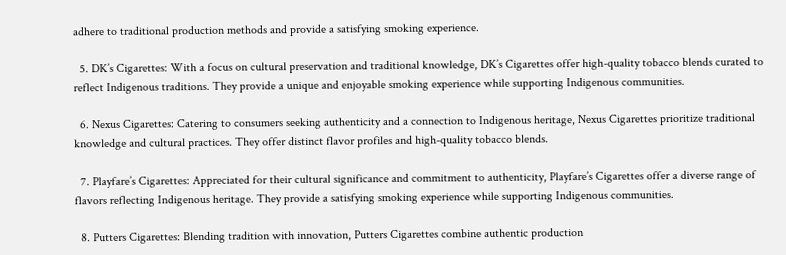adhere to traditional production methods and provide a satisfying smoking experience.

  5. DK’s Cigarettes: With a focus on cultural preservation and traditional knowledge, DK’s Cigarettes offer high-quality tobacco blends curated to reflect Indigenous traditions. They provide a unique and enjoyable smoking experience while supporting Indigenous communities.

  6. Nexus Cigarettes: Catering to consumers seeking authenticity and a connection to Indigenous heritage, Nexus Cigarettes prioritize traditional knowledge and cultural practices. They offer distinct flavor profiles and high-quality tobacco blends.

  7. Playfare’s Cigarettes: Appreciated for their cultural significance and commitment to authenticity, Playfare’s Cigarettes offer a diverse range of flavors reflecting Indigenous heritage. They provide a satisfying smoking experience while supporting Indigenous communities.

  8. Putters Cigarettes: Blending tradition with innovation, Putters Cigarettes combine authentic production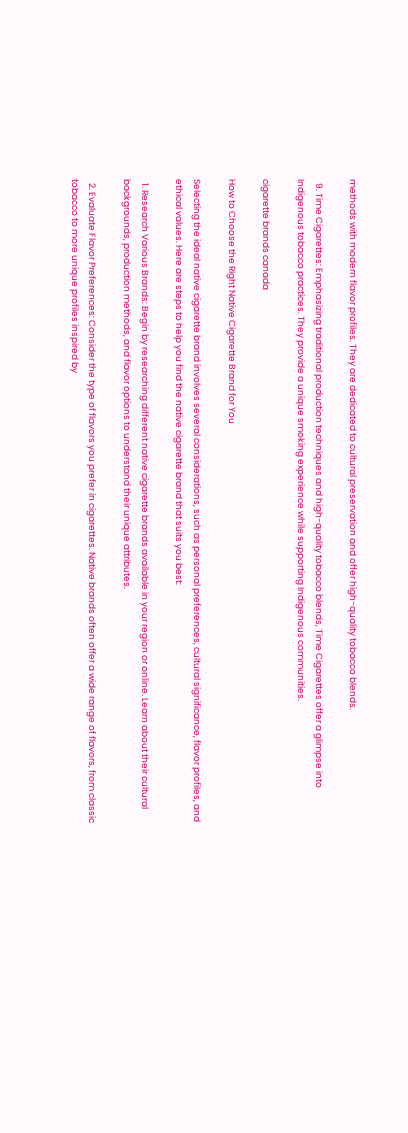methods with modern flavor profiles. They are dedicated to cultural preservation and offer high-quality tobacco blends.

  9. Time Cigarettes: Emphasizing traditional production techniques and high-quality tobacco blends, Time Cigarettes offer a glimpse into Indigenous tobacco practices. They provide a unique smoking experience while supporting Indigenous communities.

cigarette brands canada

How to Choose the Right Native Cigarette Brand for You

Selecting the ideal native cigarette brand involves several considerations, such as personal preferences, cultural significance, flavor profiles, and ethical values. Here are steps to help you find the native cigarette brand that suits you best:

  1. Research Various Brands: Begin by researching different native cigarette brands available in your region or online. Learn about their cultural backgrounds, production methods, and flavor options to understand their unique attributes.

  2. Evaluate Flavor Preferences: Consider the type of flavors you prefer in cigarettes. Native brands often offer a wide range of flavors, from classic tobacco to more unique profiles inspired by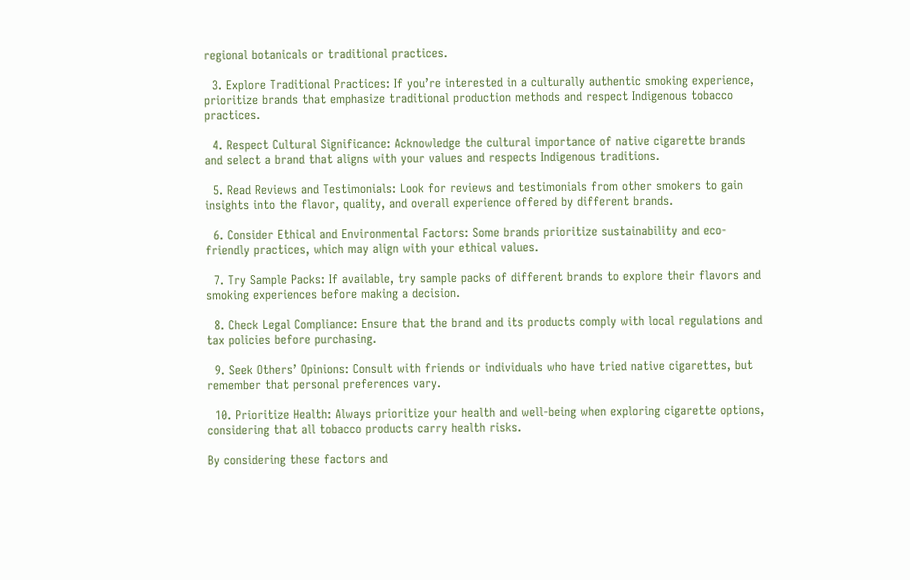regional botanicals or traditional practices.

  3. Explore Traditional Practices: If you’re interested in a culturally authentic smoking experience, prioritize brands that emphasize traditional production methods and respect Indigenous tobacco practices.

  4. Respect Cultural Significance: Acknowledge the cultural importance of native cigarette brands and select a brand that aligns with your values and respects Indigenous traditions.

  5. Read Reviews and Testimonials: Look for reviews and testimonials from other smokers to gain insights into the flavor, quality, and overall experience offered by different brands.

  6. Consider Ethical and Environmental Factors: Some brands prioritize sustainability and eco-friendly practices, which may align with your ethical values.

  7. Try Sample Packs: If available, try sample packs of different brands to explore their flavors and smoking experiences before making a decision.

  8. Check Legal Compliance: Ensure that the brand and its products comply with local regulations and tax policies before purchasing.

  9. Seek Others’ Opinions: Consult with friends or individuals who have tried native cigarettes, but remember that personal preferences vary.

  10. Prioritize Health: Always prioritize your health and well-being when exploring cigarette options, considering that all tobacco products carry health risks.

By considering these factors and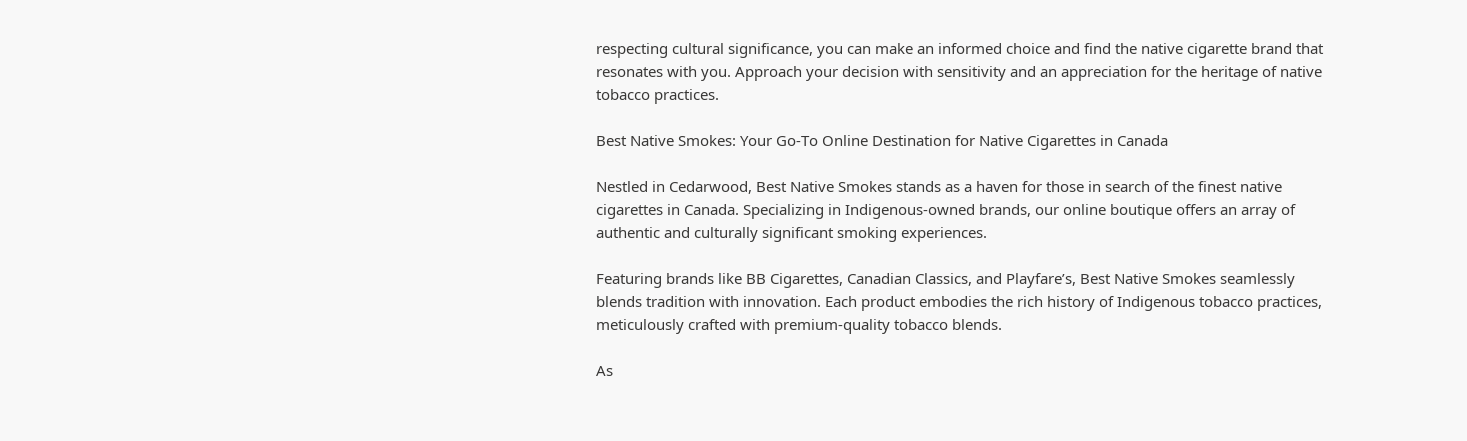respecting cultural significance, you can make an informed choice and find the native cigarette brand that resonates with you. Approach your decision with sensitivity and an appreciation for the heritage of native tobacco practices.

Best Native Smokes: Your Go-To Online Destination for Native Cigarettes in Canada

Nestled in Cedarwood, Best Native Smokes stands as a haven for those in search of the finest native cigarettes in Canada. Specializing in Indigenous-owned brands, our online boutique offers an array of authentic and culturally significant smoking experiences.

Featuring brands like BB Cigarettes, Canadian Classics, and Playfare’s, Best Native Smokes seamlessly blends tradition with innovation. Each product embodies the rich history of Indigenous tobacco practices, meticulously crafted with premium-quality tobacco blends.

As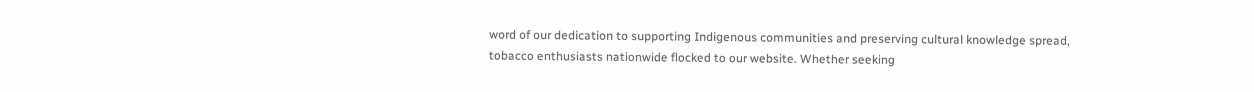word of our dedication to supporting Indigenous communities and preserving cultural knowledge spread, tobacco enthusiasts nationwide flocked to our website. Whether seeking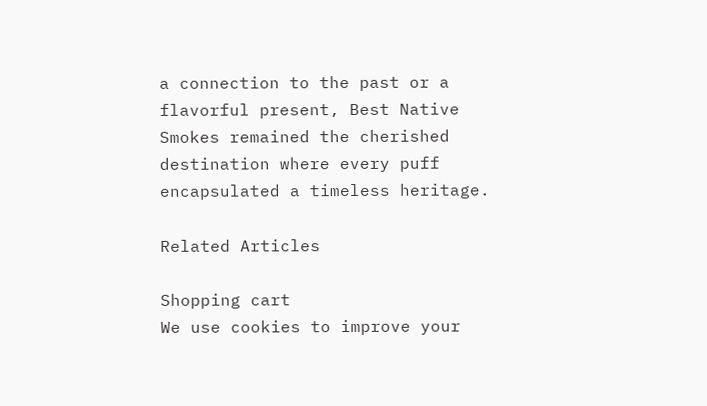a connection to the past or a flavorful present, Best Native Smokes remained the cherished destination where every puff encapsulated a timeless heritage.

Related Articles

Shopping cart
We use cookies to improve your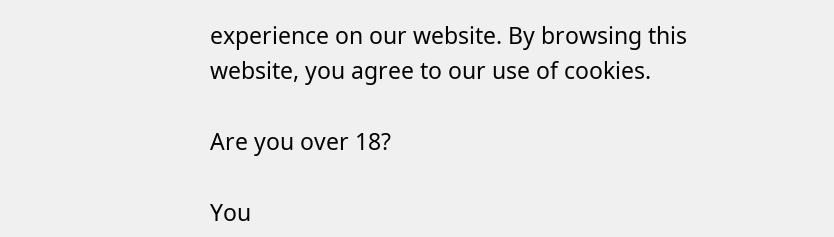experience on our website. By browsing this website, you agree to our use of cookies.

Are you over 18?

You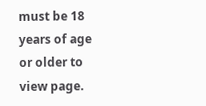must be 18 years of age or older to view page.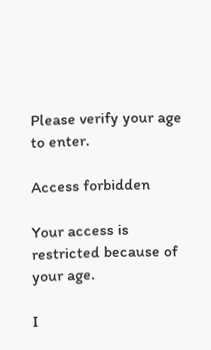Please verify your age to enter.

Access forbidden

Your access is restricted because of your age.

I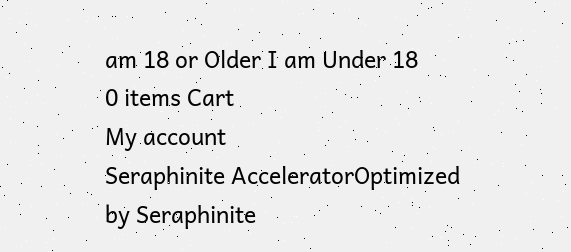am 18 or Older I am Under 18
0 items Cart
My account
Seraphinite AcceleratorOptimized by Seraphinite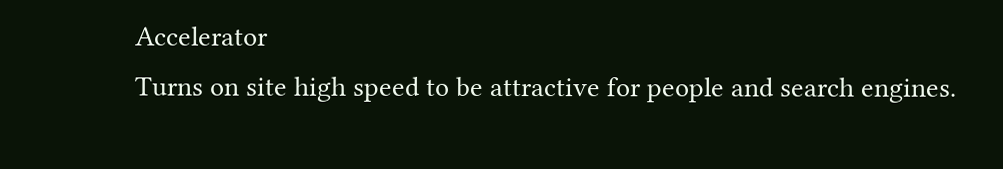Accelerator
Turns on site high speed to be attractive for people and search engines.